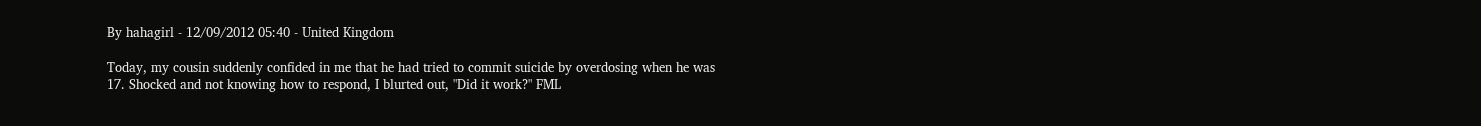By hahagirl - 12/09/2012 05:40 - United Kingdom

Today, my cousin suddenly confided in me that he had tried to commit suicide by overdosing when he was 17. Shocked and not knowing how to respond, I blurted out, "Did it work?" FML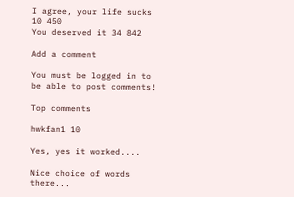I agree, your life sucks 10 450
You deserved it 34 842

Add a comment

You must be logged in to be able to post comments!

Top comments

hwkfan1 10

Yes, yes it worked....

Nice choice of words there...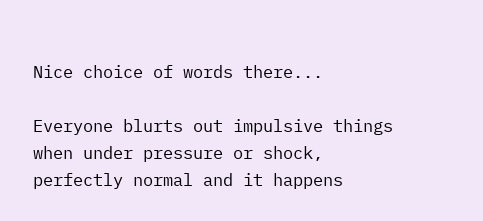Nice choice of words there...

Everyone blurts out impulsive things when under pressure or shock, perfectly normal and it happens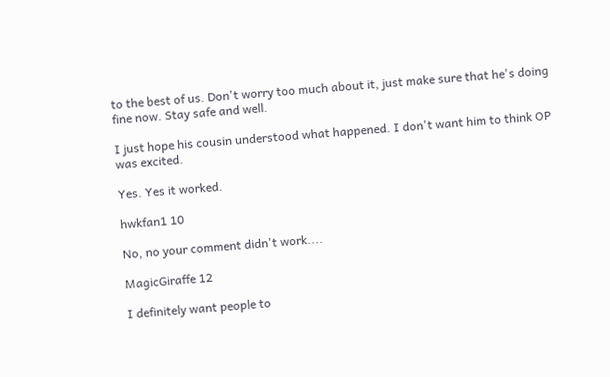to the best of us. Don't worry too much about it, just make sure that he's doing fine now. Stay safe and well.

I just hope his cousin understood what happened. I don't want him to think OP was excited.

Yes. Yes it worked.

hwkfan1 10

No, no your comment didn't work....

MagicGiraffe 12

I definitely want people to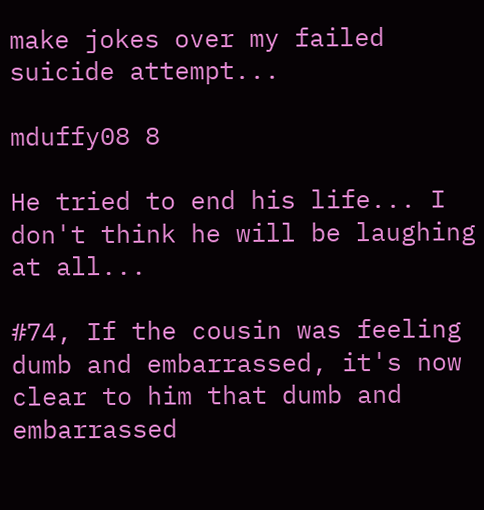make jokes over my failed suicide attempt...

mduffy08 8

He tried to end his life... I don't think he will be laughing at all...

#74, If the cousin was feeling dumb and embarrassed, it's now clear to him that dumb and embarrassed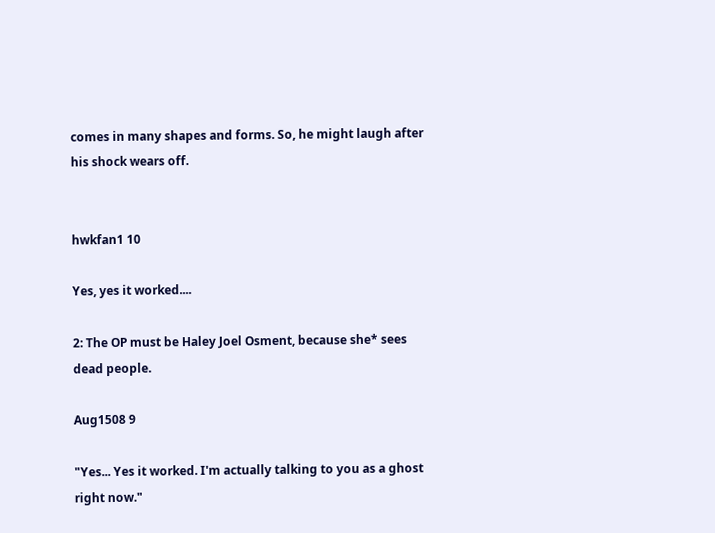comes in many shapes and forms. So, he might laugh after his shock wears off.


hwkfan1 10

Yes, yes it worked....

2: The OP must be Haley Joel Osment, because she* sees dead people.

Aug1508 9

"Yes... Yes it worked. I'm actually talking to you as a ghost right now."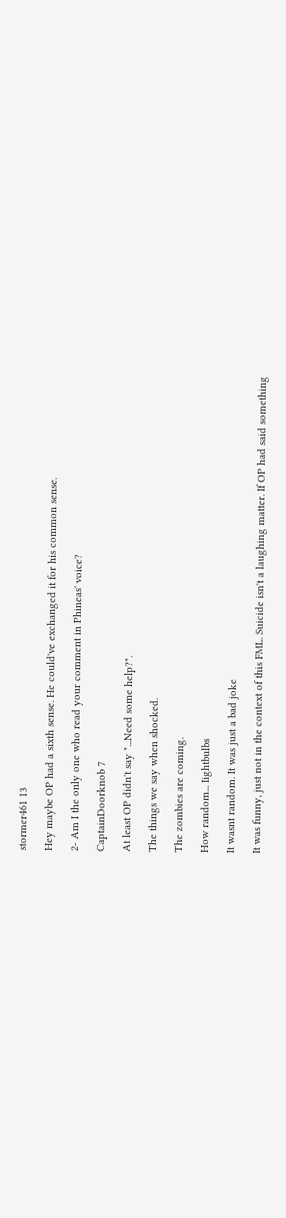stormer461 13

Hey maybe OP had a sixth sense. He could've exchanged it for his common sense.

2- Am I the only one who read your comment in Phineas' voice?

CaptainDoorknob 7

At least OP didn't say "...Need some help?".

The things we say when shocked.

The zombies are coming.

How random... Iightbulbs

It wasnt random. It was just a bad joke

It was funny, just not in the context of this FML. Suicide isn't a laughing matter. If OP had said something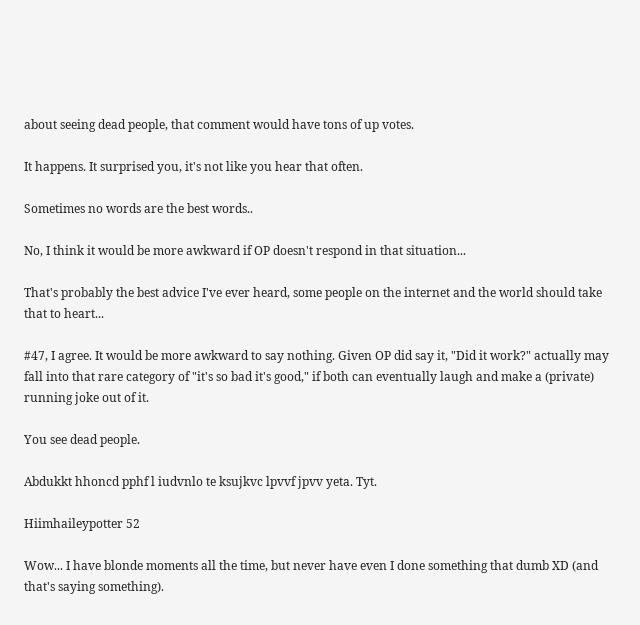about seeing dead people, that comment would have tons of up votes.

It happens. It surprised you, it's not like you hear that often.

Sometimes no words are the best words..

No, I think it would be more awkward if OP doesn't respond in that situation...

That's probably the best advice I've ever heard, some people on the internet and the world should take that to heart...

#47, I agree. It would be more awkward to say nothing. Given OP did say it, "Did it work?" actually may fall into that rare category of "it's so bad it's good," if both can eventually laugh and make a (private) running joke out of it.

You see dead people.

Abdukkt hhoncd pphf l iudvnlo te ksujkvc lpvvf jpvv yeta. Tyt.

Hiimhaileypotter 52

Wow... I have blonde moments all the time, but never have even I done something that dumb XD (and that's saying something).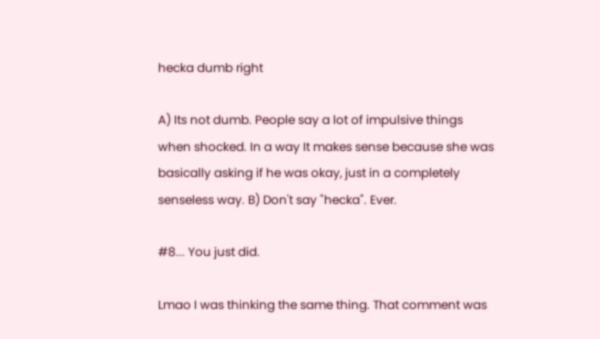hecka dumb right

A) Its not dumb. People say a lot of impulsive things when shocked. In a way It makes sense because she was basically asking if he was okay, just in a completely senseless way. B) Don't say "hecka". Ever.

#8... You just did.

Lmao I was thinking the same thing. That comment was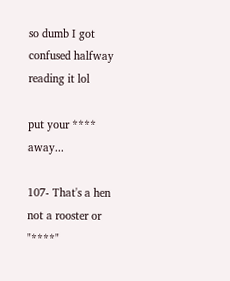so dumb I got confused halfway reading it lol

put your **** away...

107- That's a hen not a rooster or "****"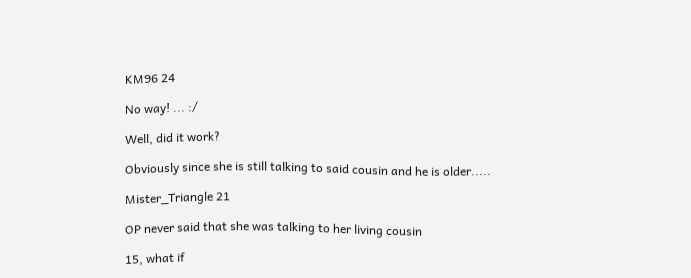KM96 24

No way! ... :/

Well, did it work?

Obviously since she is still talking to said cousin and he is older.....

Mister_Triangle 21

OP never said that she was talking to her living cousin

15, what if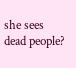she sees dead people?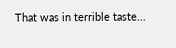That was in terrible taste...